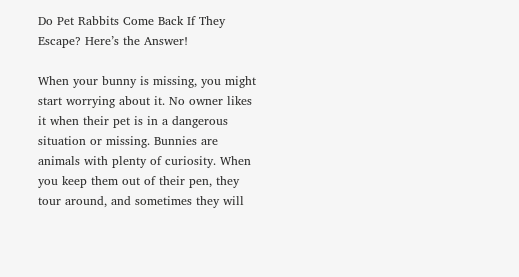Do Pet Rabbits Come Back If They Escape? Here’s the Answer!

When your bunny is missing, you might start worrying about it. No owner likes it when their pet is in a dangerous situation or missing. Bunnies are animals with plenty of curiosity. When you keep them out of their pen, they tour around, and sometimes they will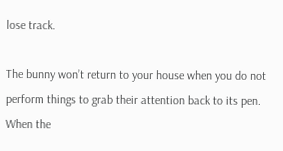lose track.

The bunny won’t return to your house when you do not perform things to grab their attention back to its pen. When the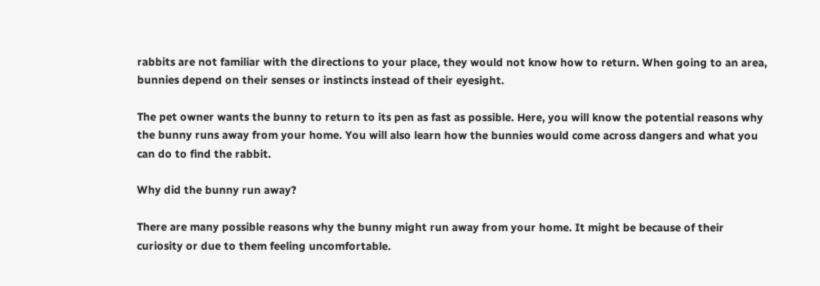rabbits are not familiar with the directions to your place, they would not know how to return. When going to an area, bunnies depend on their senses or instincts instead of their eyesight.

The pet owner wants the bunny to return to its pen as fast as possible. Here, you will know the potential reasons why the bunny runs away from your home. You will also learn how the bunnies would come across dangers and what you can do to find the rabbit.

Why did the bunny run away?

There are many possible reasons why the bunny might run away from your home. It might be because of their curiosity or due to them feeling uncomfortable.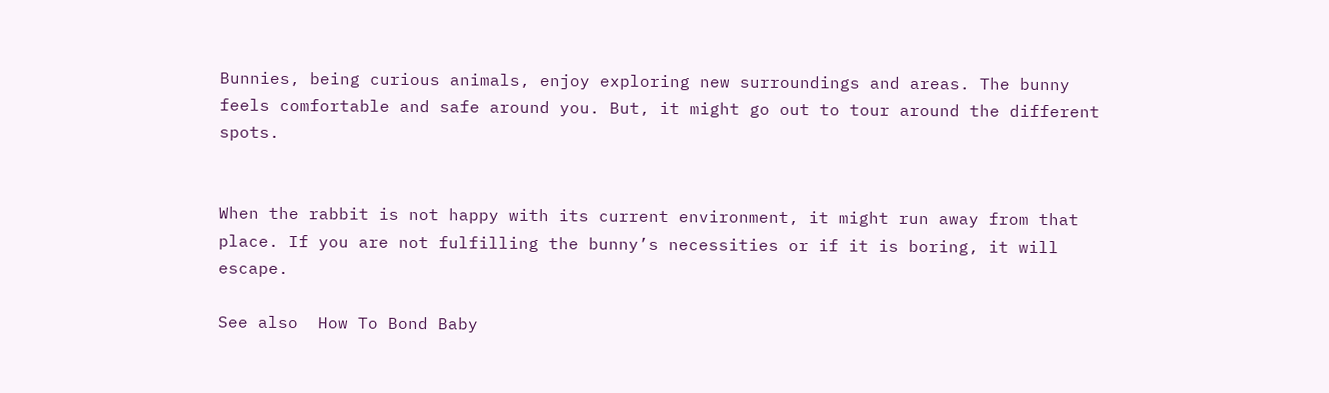Bunnies, being curious animals, enjoy exploring new surroundings and areas. The bunny feels comfortable and safe around you. But, it might go out to tour around the different spots.


When the rabbit is not happy with its current environment, it might run away from that place. If you are not fulfilling the bunny’s necessities or if it is boring, it will escape.

See also  How To Bond Baby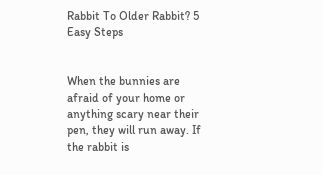Rabbit To Older Rabbit? 5 Easy Steps


When the bunnies are afraid of your home or anything scary near their pen, they will run away. If the rabbit is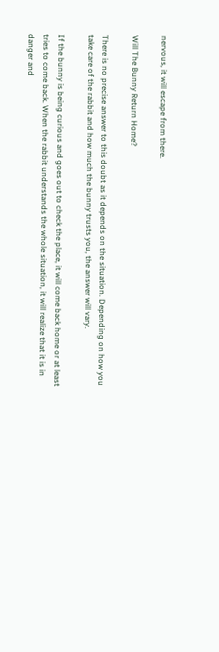nervous, it will escape from there.

Will The Bunny Return Home?

There is no precise answer to this doubt as it depends on the situation. Depending on how you take care of the rabbit and how much the bunny trusts you, the answer will vary.

If the bunny is being curious and goes out to check the place, it will come back home or at least tries to come back. When the rabbit understands the whole situation, it will realize that it is in danger and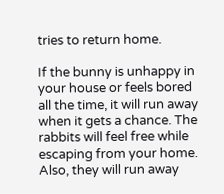tries to return home.

If the bunny is unhappy in your house or feels bored all the time, it will run away when it gets a chance. The rabbits will feel free while escaping from your home. Also, they will run away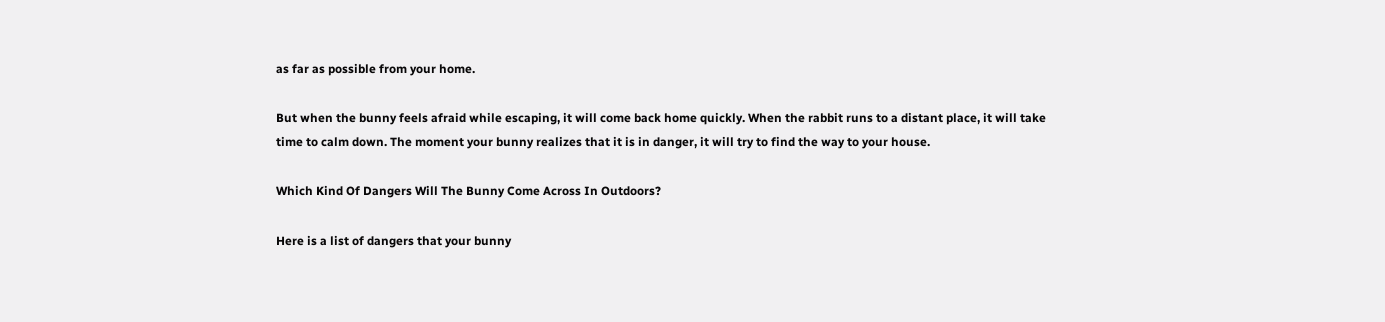as far as possible from your home.

But when the bunny feels afraid while escaping, it will come back home quickly. When the rabbit runs to a distant place, it will take time to calm down. The moment your bunny realizes that it is in danger, it will try to find the way to your house.

Which Kind Of Dangers Will The Bunny Come Across In Outdoors?

Here is a list of dangers that your bunny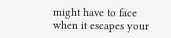might have to face when it escapes your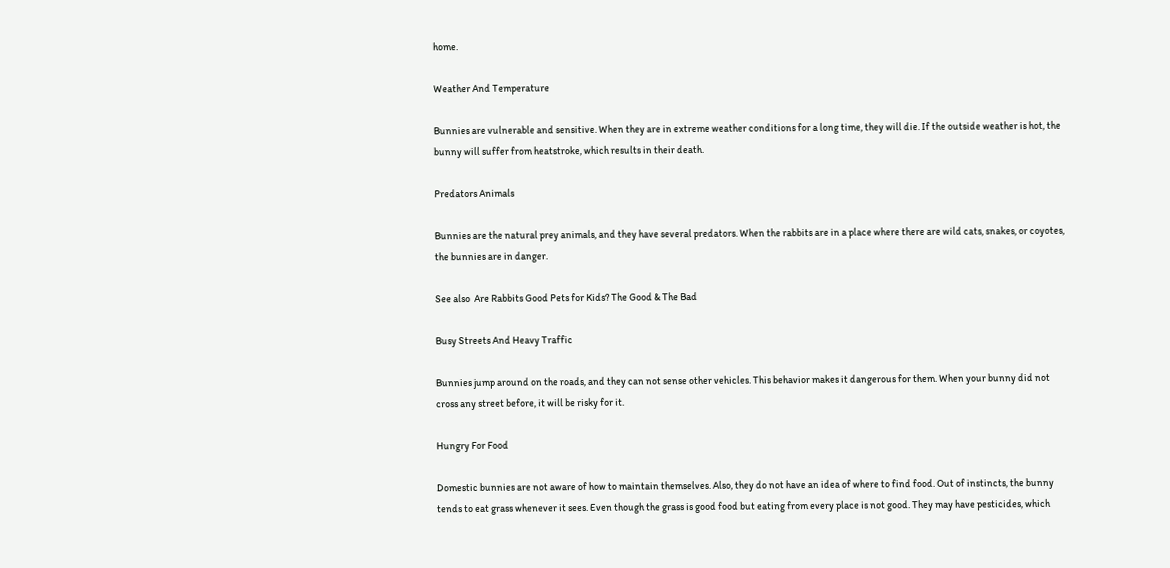home.

Weather And Temperature

Bunnies are vulnerable and sensitive. When they are in extreme weather conditions for a long time, they will die. If the outside weather is hot, the bunny will suffer from heatstroke, which results in their death.

Predators Animals

Bunnies are the natural prey animals, and they have several predators. When the rabbits are in a place where there are wild cats, snakes, or coyotes, the bunnies are in danger.

See also  Are Rabbits Good Pets for Kids? The Good & The Bad

Busy Streets And Heavy Traffic

Bunnies jump around on the roads, and they can not sense other vehicles. This behavior makes it dangerous for them. When your bunny did not cross any street before, it will be risky for it.

Hungry For Food

Domestic bunnies are not aware of how to maintain themselves. Also, they do not have an idea of where to find food. Out of instincts, the bunny tends to eat grass whenever it sees. Even though the grass is good food but eating from every place is not good. They may have pesticides, which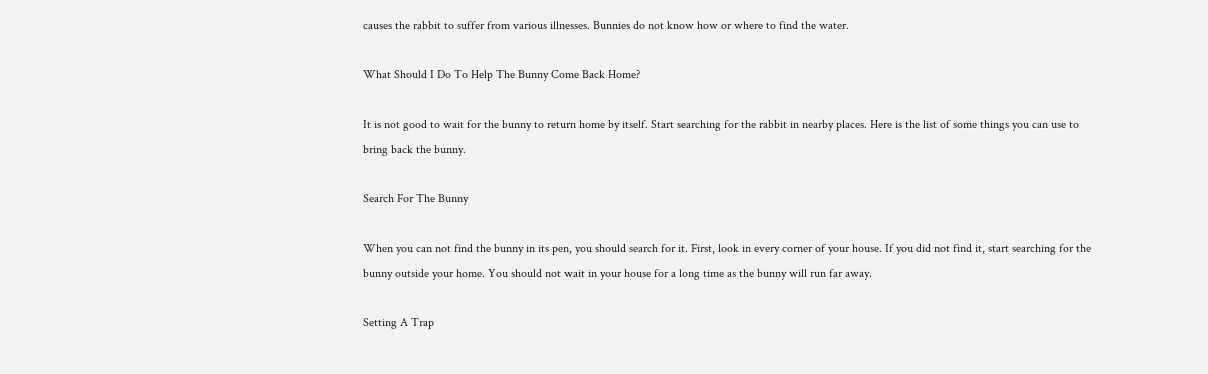causes the rabbit to suffer from various illnesses. Bunnies do not know how or where to find the water.

What Should I Do To Help The Bunny Come Back Home?

It is not good to wait for the bunny to return home by itself. Start searching for the rabbit in nearby places. Here is the list of some things you can use to bring back the bunny.

Search For The Bunny

When you can not find the bunny in its pen, you should search for it. First, look in every corner of your house. If you did not find it, start searching for the bunny outside your home. You should not wait in your house for a long time as the bunny will run far away.

Setting A Trap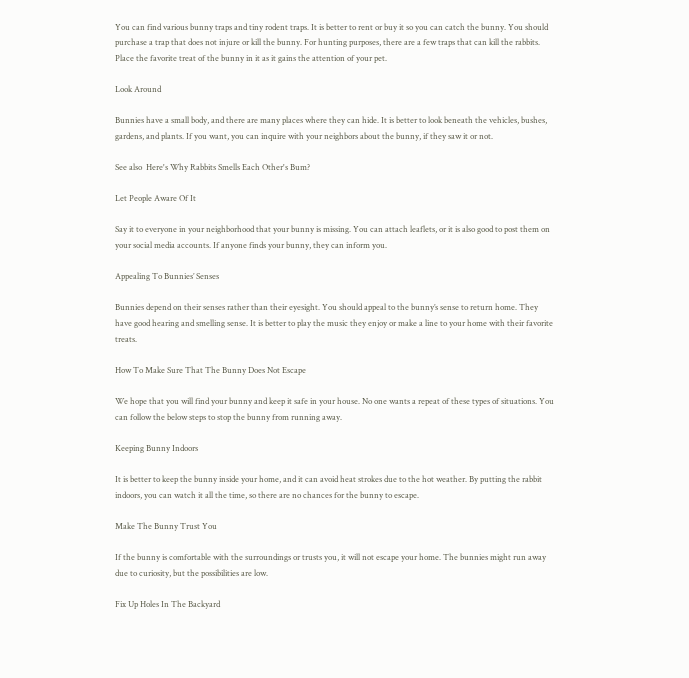You can find various bunny traps and tiny rodent traps. It is better to rent or buy it so you can catch the bunny. You should purchase a trap that does not injure or kill the bunny. For hunting purposes, there are a few traps that can kill the rabbits. Place the favorite treat of the bunny in it as it gains the attention of your pet.

Look Around

Bunnies have a small body, and there are many places where they can hide. It is better to look beneath the vehicles, bushes, gardens, and plants. If you want, you can inquire with your neighbors about the bunny, if they saw it or not.

See also  Here's Why Rabbits Smells Each Other's Bum?

Let People Aware Of It

Say it to everyone in your neighborhood that your bunny is missing. You can attach leaflets, or it is also good to post them on your social media accounts. If anyone finds your bunny, they can inform you.

Appealing To Bunnies’ Senses

Bunnies depend on their senses rather than their eyesight. You should appeal to the bunny’s sense to return home. They have good hearing and smelling sense. It is better to play the music they enjoy or make a line to your home with their favorite treats.

How To Make Sure That The Bunny Does Not Escape

We hope that you will find your bunny and keep it safe in your house. No one wants a repeat of these types of situations. You can follow the below steps to stop the bunny from running away.

Keeping Bunny Indoors

It is better to keep the bunny inside your home, and it can avoid heat strokes due to the hot weather. By putting the rabbit indoors, you can watch it all the time, so there are no chances for the bunny to escape.

Make The Bunny Trust You

If the bunny is comfortable with the surroundings or trusts you, it will not escape your home. The bunnies might run away due to curiosity, but the possibilities are low.

Fix Up Holes In The Backyard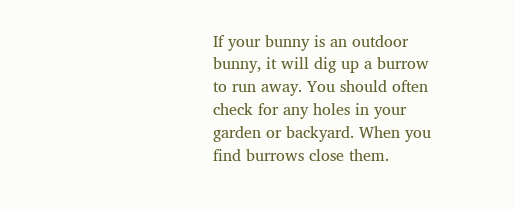If your bunny is an outdoor bunny, it will dig up a burrow to run away. You should often check for any holes in your garden or backyard. When you find burrows close them.